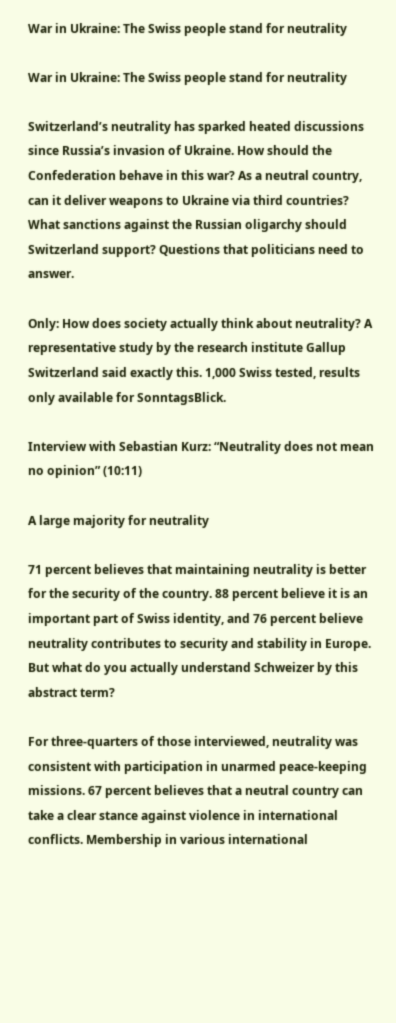War in Ukraine: The Swiss people stand for neutrality

War in Ukraine: The Swiss people stand for neutrality

Switzerland’s neutrality has sparked heated discussions since Russia’s invasion of Ukraine. How should the Confederation behave in this war? As a neutral country, can it deliver weapons to Ukraine via third countries? What sanctions against the Russian oligarchy should Switzerland support? Questions that politicians need to answer.

Only: How does society actually think about neutrality? A representative study by the research institute Gallup Switzerland said exactly this. 1,000 Swiss tested, results only available for SonntagsBlick.

Interview with Sebastian Kurz: “Neutrality does not mean no opinion” (10:11)

A large majority for neutrality

71 percent believes that maintaining neutrality is better for the security of the country. 88 percent believe it is an important part of Swiss identity, and 76 percent believe neutrality contributes to security and stability in Europe. But what do you actually understand Schweizer by this abstract term?

For three-quarters of those interviewed, neutrality was consistent with participation in unarmed peace-keeping missions. 67 percent believes that a neutral country can take a clear stance against violence in international conflicts. Membership in various international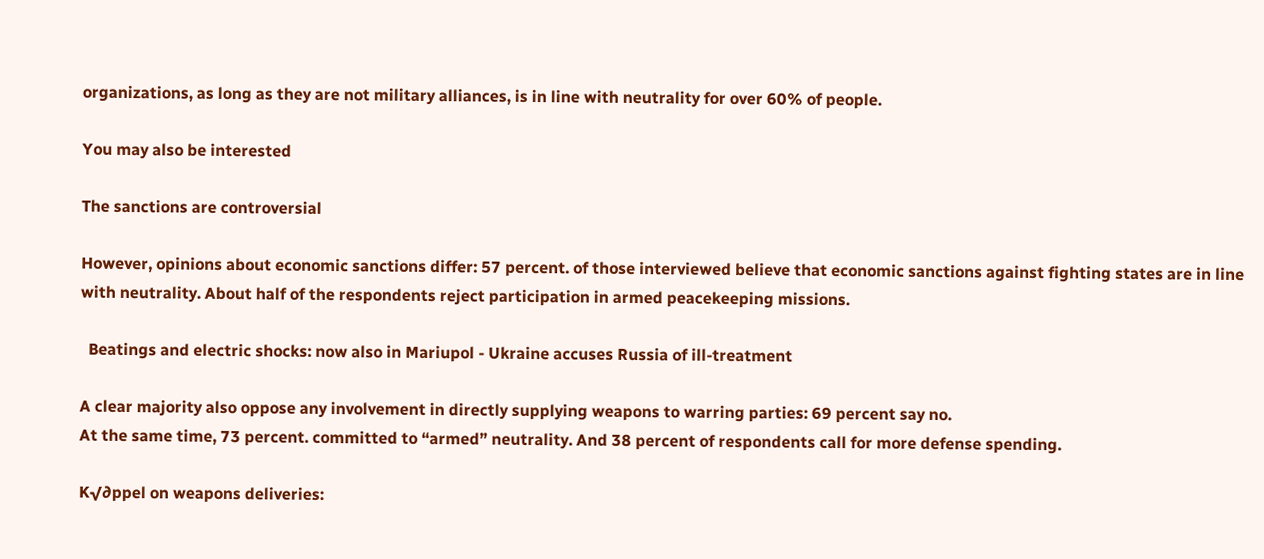organizations, as long as they are not military alliances, is in line with neutrality for over 60% of people.

You may also be interested

The sanctions are controversial

However, opinions about economic sanctions differ: 57 percent. of those interviewed believe that economic sanctions against fighting states are in line with neutrality. About half of the respondents reject participation in armed peacekeeping missions.

  Beatings and electric shocks: now also in Mariupol - Ukraine accuses Russia of ill-treatment

A clear majority also oppose any involvement in directly supplying weapons to warring parties: 69 percent say no.
At the same time, 73 percent. committed to “armed” neutrality. And 38 percent of respondents call for more defense spending.

K√∂ppel on weapons deliveries: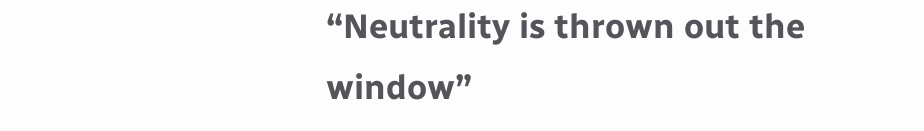“Neutrality is thrown out the window”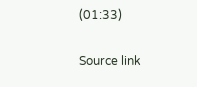(01:33)

Source link